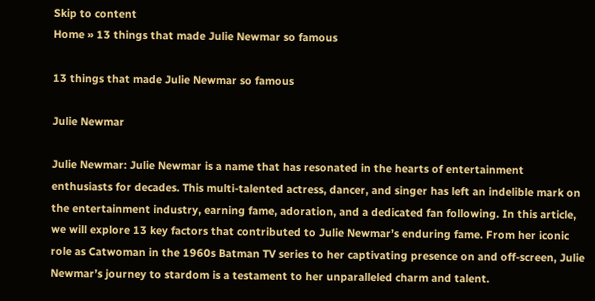Skip to content
Home » 13 things that made Julie Newmar so famous

13 things that made Julie Newmar so famous

Julie Newmar

Julie Newmar: Julie Newmar is a name that has resonated in the hearts of entertainment enthusiasts for decades. This multi-talented actress, dancer, and singer has left an indelible mark on the entertainment industry, earning fame, adoration, and a dedicated fan following. In this article, we will explore 13 key factors that contributed to Julie Newmar’s enduring fame. From her iconic role as Catwoman in the 1960s Batman TV series to her captivating presence on and off-screen, Julie Newmar’s journey to stardom is a testament to her unparalleled charm and talent.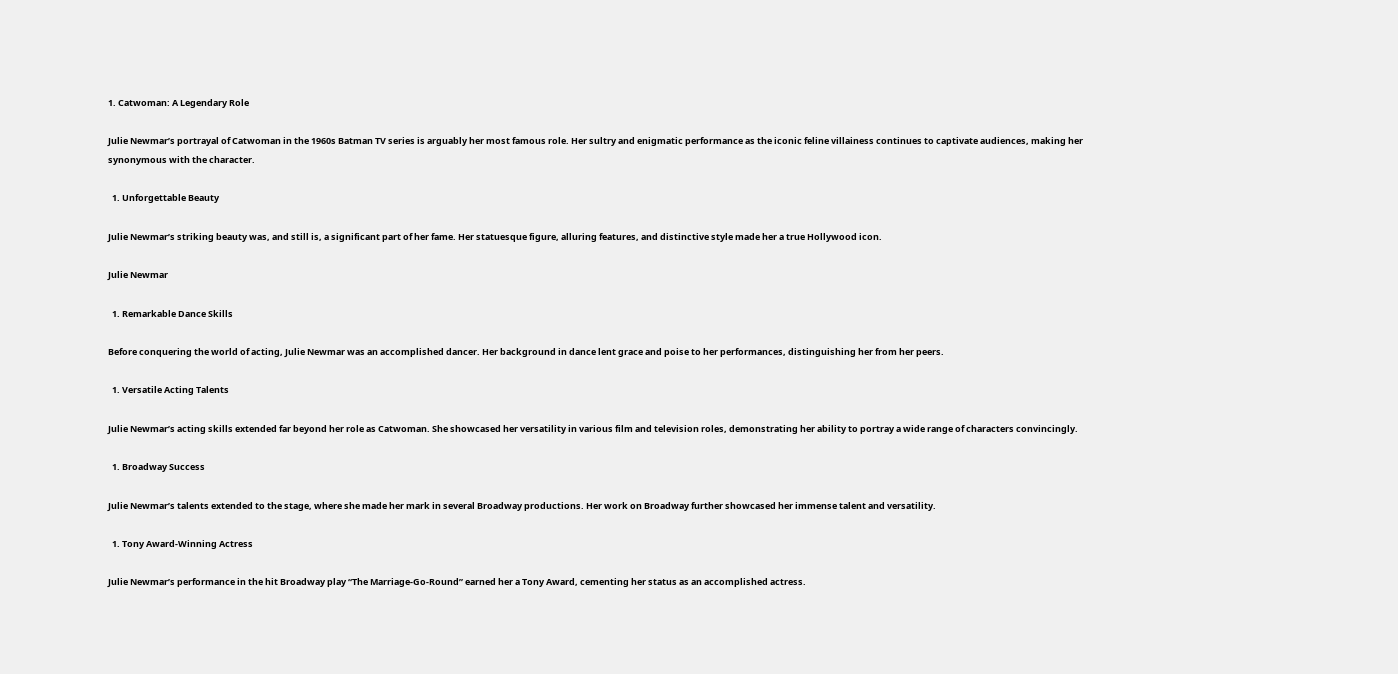1. Catwoman: A Legendary Role

Julie Newmar’s portrayal of Catwoman in the 1960s Batman TV series is arguably her most famous role. Her sultry and enigmatic performance as the iconic feline villainess continues to captivate audiences, making her synonymous with the character.

  1. Unforgettable Beauty

Julie Newmar’s striking beauty was, and still is, a significant part of her fame. Her statuesque figure, alluring features, and distinctive style made her a true Hollywood icon.

Julie Newmar

  1. Remarkable Dance Skills

Before conquering the world of acting, Julie Newmar was an accomplished dancer. Her background in dance lent grace and poise to her performances, distinguishing her from her peers.

  1. Versatile Acting Talents

Julie Newmar’s acting skills extended far beyond her role as Catwoman. She showcased her versatility in various film and television roles, demonstrating her ability to portray a wide range of characters convincingly.

  1. Broadway Success

Julie Newmar’s talents extended to the stage, where she made her mark in several Broadway productions. Her work on Broadway further showcased her immense talent and versatility.

  1. Tony Award-Winning Actress

Julie Newmar’s performance in the hit Broadway play “The Marriage-Go-Round” earned her a Tony Award, cementing her status as an accomplished actress.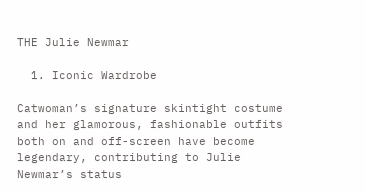THE Julie Newmar

  1. Iconic Wardrobe

Catwoman’s signature skintight costume and her glamorous, fashionable outfits both on and off-screen have become legendary, contributing to Julie Newmar’s status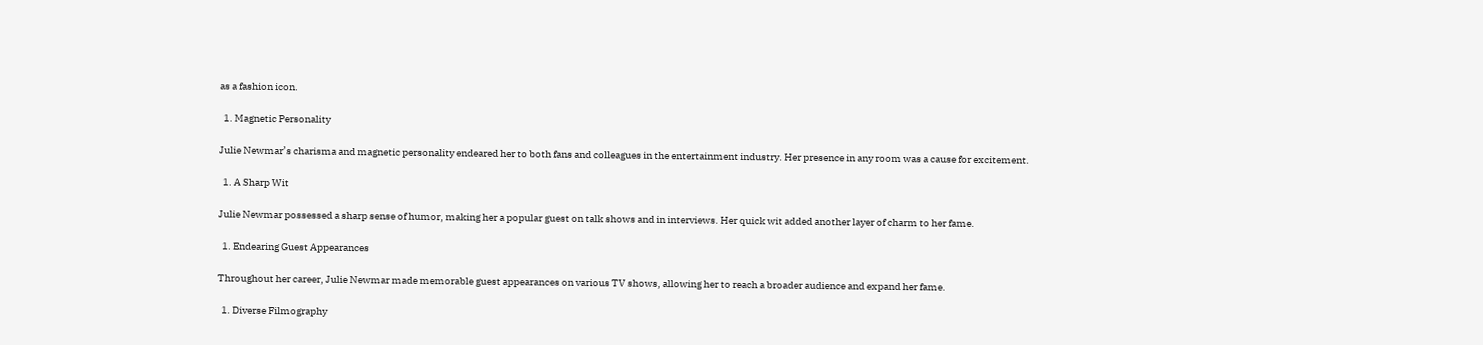as a fashion icon.

  1. Magnetic Personality

Julie Newmar’s charisma and magnetic personality endeared her to both fans and colleagues in the entertainment industry. Her presence in any room was a cause for excitement.

  1. A Sharp Wit

Julie Newmar possessed a sharp sense of humor, making her a popular guest on talk shows and in interviews. Her quick wit added another layer of charm to her fame.

  1. Endearing Guest Appearances

Throughout her career, Julie Newmar made memorable guest appearances on various TV shows, allowing her to reach a broader audience and expand her fame.

  1. Diverse Filmography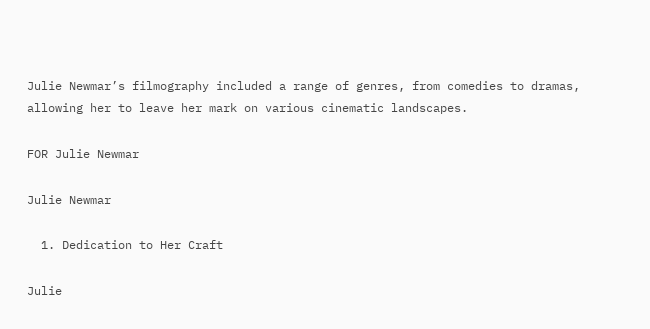Julie Newmar’s filmography included a range of genres, from comedies to dramas, allowing her to leave her mark on various cinematic landscapes.

FOR Julie Newmar

Julie Newmar

  1. Dedication to Her Craft

Julie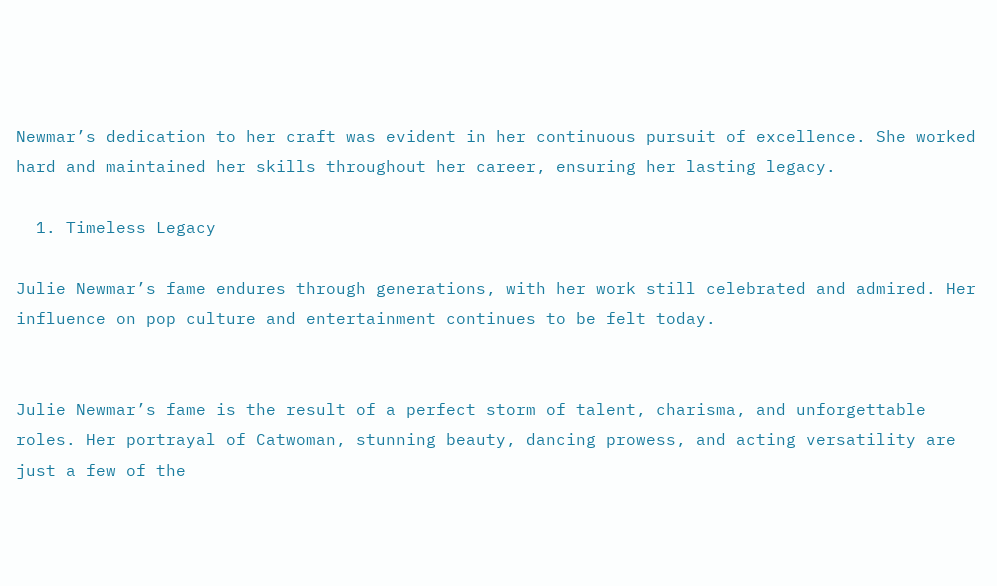Newmar’s dedication to her craft was evident in her continuous pursuit of excellence. She worked hard and maintained her skills throughout her career, ensuring her lasting legacy.

  1. Timeless Legacy

Julie Newmar’s fame endures through generations, with her work still celebrated and admired. Her influence on pop culture and entertainment continues to be felt today.


Julie Newmar’s fame is the result of a perfect storm of talent, charisma, and unforgettable roles. Her portrayal of Catwoman, stunning beauty, dancing prowess, and acting versatility are just a few of the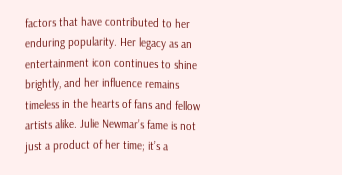factors that have contributed to her enduring popularity. Her legacy as an entertainment icon continues to shine brightly, and her influence remains timeless in the hearts of fans and fellow artists alike. Julie Newmar’s fame is not just a product of her time; it’s a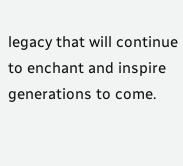legacy that will continue to enchant and inspire generations to come.